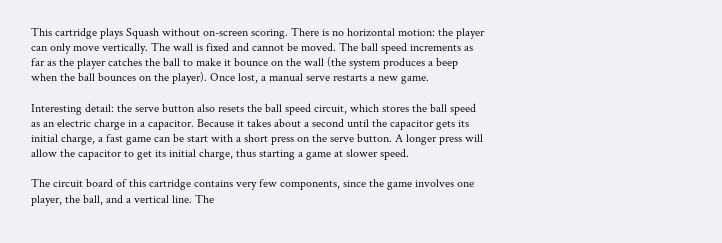This cartridge plays Squash without on-screen scoring. There is no horizontal motion: the player can only move vertically. The wall is fixed and cannot be moved. The ball speed increments as far as the player catches the ball to make it bounce on the wall (the system produces a beep when the ball bounces on the player). Once lost, a manual serve restarts a new game.

Interesting detail: the serve button also resets the ball speed circuit, which stores the ball speed as an electric charge in a capacitor. Because it takes about a second until the capacitor gets its initial charge, a fast game can be start with a short press on the serve button. A longer press will allow the capacitor to get its initial charge, thus starting a game at slower speed.

The circuit board of this cartridge contains very few components, since the game involves one player, the ball, and a vertical line. The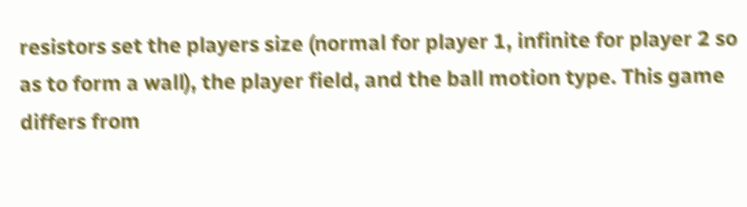resistors set the players size (normal for player 1, infinite for player 2 so as to form a wall), the player field, and the ball motion type. This game differs from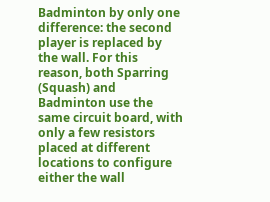Badminton by only one difference: the second player is replaced by the wall. For this reason, both Sparring (Squash) and Badminton use the same circuit board, with only a few resistors placed at different locations to configure either the wall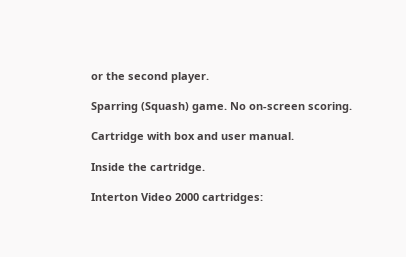or the second player.

Sparring (Squash) game. No on-screen scoring.

Cartridge with box and user manual.

Inside the cartridge.

Interton Video 2000 cartridges: